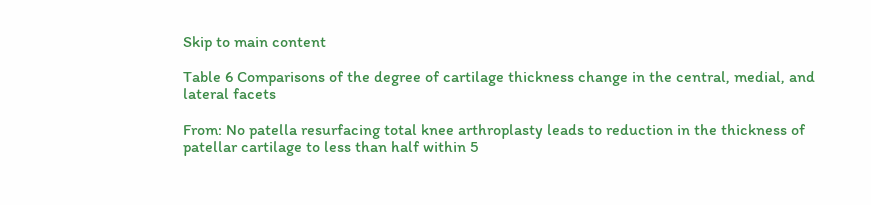Skip to main content

Table 6 Comparisons of the degree of cartilage thickness change in the central, medial, and lateral facets

From: No patella resurfacing total knee arthroplasty leads to reduction in the thickness of patellar cartilage to less than half within 5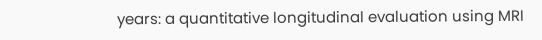years: a quantitative longitudinal evaluation using MRI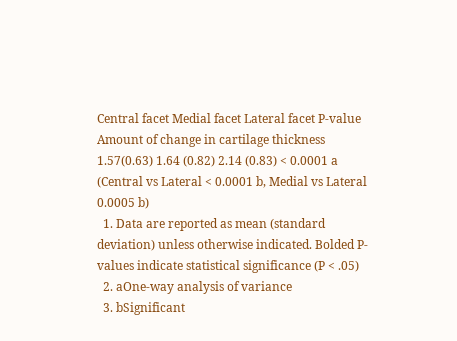Central facet Medial facet Lateral facet P-value
Amount of change in cartilage thickness 1.57(0.63) 1.64 (0.82) 2.14 (0.83) < 0.0001 a (Central vs Lateral < 0.0001 b, Medial vs Lateral 0.0005 b)
  1. Data are reported as mean (standard deviation) unless otherwise indicated. Bolded P-values indicate statistical significance (P < .05)
  2. aOne-way analysis of variance
  3. bSignificant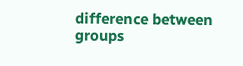difference between groups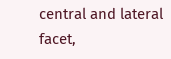central and lateral facet,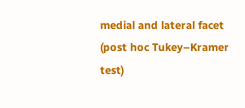medial and lateral facet (post hoc Tukey–Kramer test)